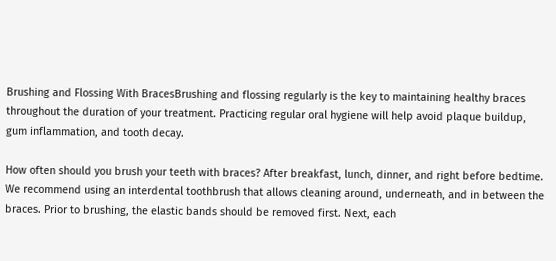Brushing and Flossing With BracesBrushing and flossing regularly is the key to maintaining healthy braces throughout the duration of your treatment. Practicing regular oral hygiene will help avoid plaque buildup, gum inflammation, and tooth decay.

How often should you brush your teeth with braces? After breakfast, lunch, dinner, and right before bedtime. We recommend using an interdental toothbrush that allows cleaning around, underneath, and in between the braces. Prior to brushing, the elastic bands should be removed first. Next, each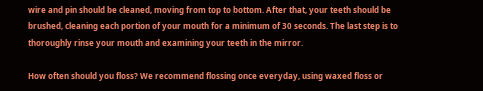wire and pin should be cleaned, moving from top to bottom. After that, your teeth should be brushed, cleaning each portion of your mouth for a minimum of 30 seconds. The last step is to thoroughly rinse your mouth and examining your teeth in the mirror.

How often should you floss? We recommend flossing once everyday, using waxed floss or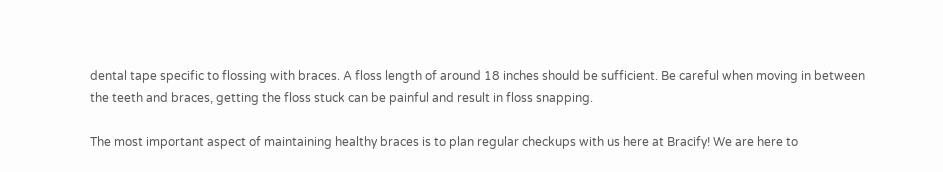dental tape specific to flossing with braces. A floss length of around 18 inches should be sufficient. Be careful when moving in between the teeth and braces, getting the floss stuck can be painful and result in floss snapping.

The most important aspect of maintaining healthy braces is to plan regular checkups with us here at Bracify! We are here to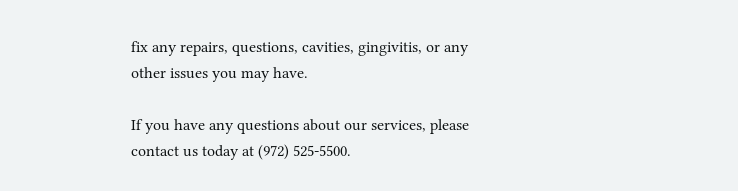fix any repairs, questions, cavities, gingivitis, or any other issues you may have.

If you have any questions about our services, please contact us today at (972) 525-5500.